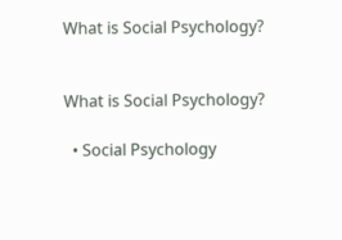What is Social Psychology?


What is Social Psychology?

  • Social Psychology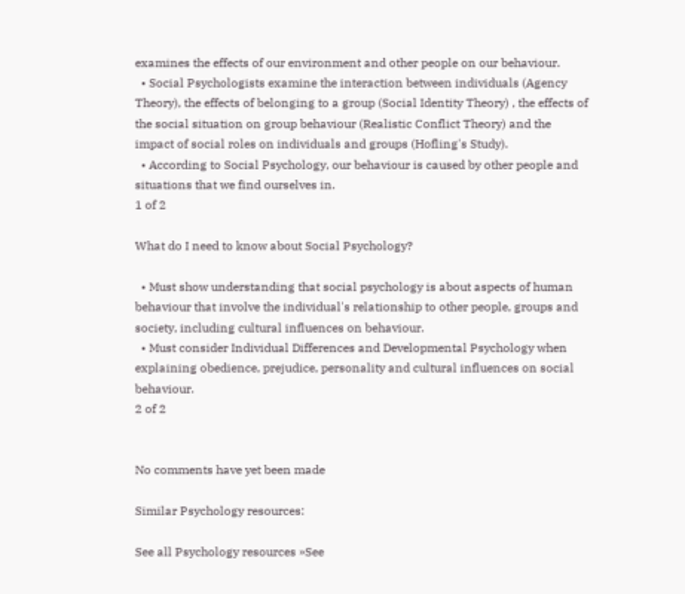examines the effects of our environment and other people on our behaviour.
  • Social Psychologists examine the interaction between individuals (Agency Theory), the effects of belonging to a group (Social Identity Theory) , the effects of the social situation on group behaviour (Realistic Conflict Theory) and the impact of social roles on individuals and groups (Hofling's Study).
  • According to Social Psychology, our behaviour is caused by other people and situations that we find ourselves in.
1 of 2

What do I need to know about Social Psychology?

  • Must show understanding that social psychology is about aspects of human behaviour that involve the individual's relationship to other people, groups and society, including cultural influences on behaviour.
  • Must consider Individual Differences and Developmental Psychology when explaining obedience, prejudice, personality and cultural influences on social behaviour.
2 of 2


No comments have yet been made

Similar Psychology resources:

See all Psychology resources »See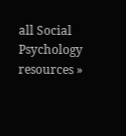all Social Psychology resources »